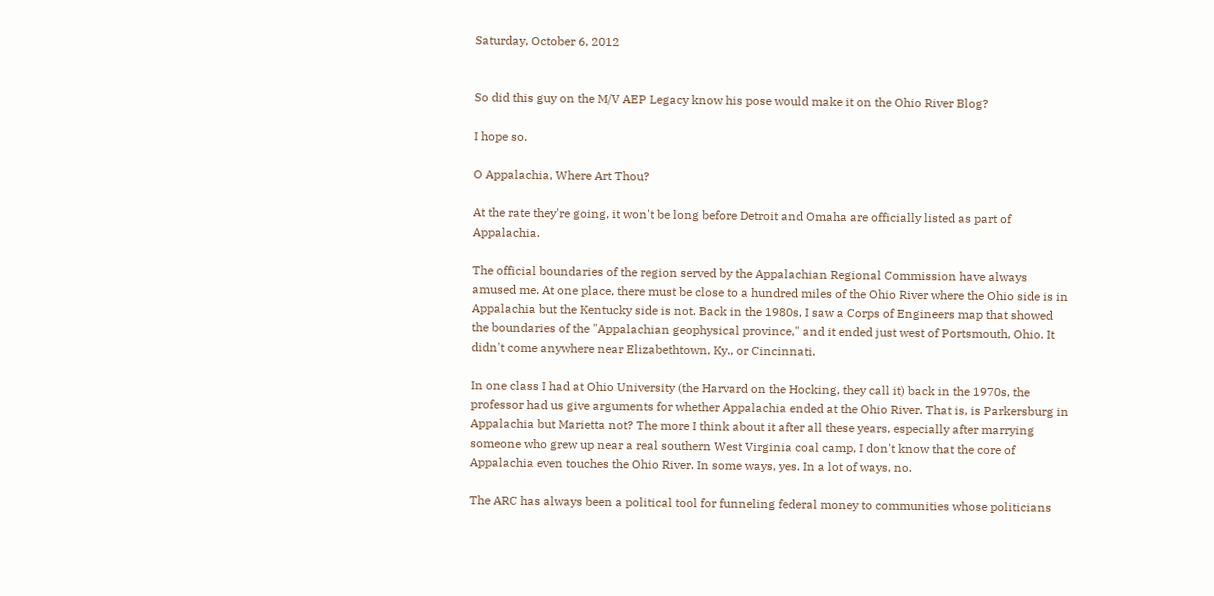Saturday, October 6, 2012


So did this guy on the M/V AEP Legacy know his pose would make it on the Ohio River Blog?

I hope so.

O Appalachia, Where Art Thou?

At the rate they're going, it won't be long before Detroit and Omaha are officially listed as part of Appalachia.

The official boundaries of the region served by the Appalachian Regional Commission have always amused me. At one place, there must be close to a hundred miles of the Ohio River where the Ohio side is in Appalachia but the Kentucky side is not. Back in the 1980s, I saw a Corps of Engineers map that showed the boundaries of the "Appalachian geophysical province," and it ended just west of Portsmouth, Ohio. It didn't come anywhere near Elizabethtown, Ky., or Cincinnati.

In one class I had at Ohio University (the Harvard on the Hocking, they call it) back in the 1970s, the professor had us give arguments for whether Appalachia ended at the Ohio River. That is, is Parkersburg in Appalachia but Marietta not? The more I think about it after all these years, especially after marrying someone who grew up near a real southern West Virginia coal camp, I don't know that the core of Appalachia even touches the Ohio River. In some ways, yes. In a lot of ways, no.

The ARC has always been a political tool for funneling federal money to communities whose politicians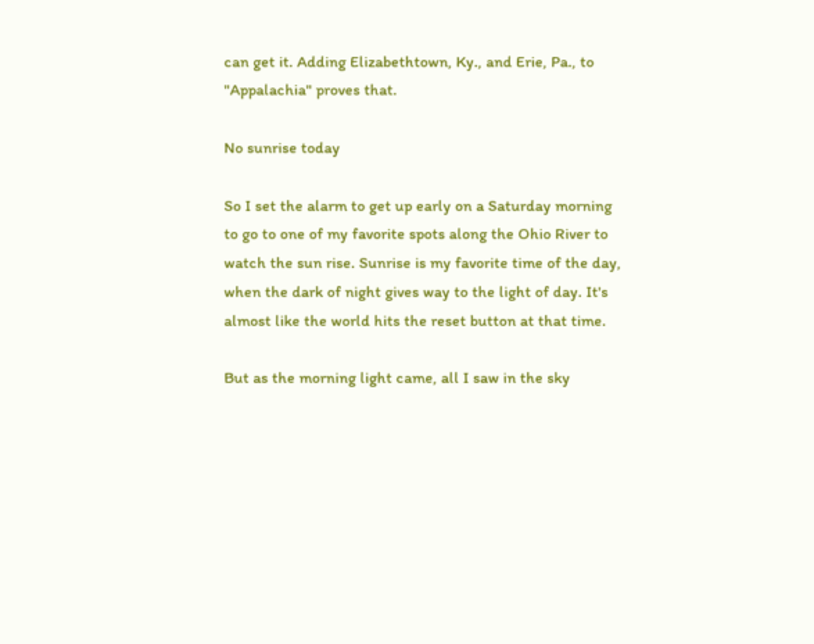can get it. Adding Elizabethtown, Ky., and Erie, Pa., to "Appalachia" proves that.

No sunrise today

So I set the alarm to get up early on a Saturday morning to go to one of my favorite spots along the Ohio River to watch the sun rise. Sunrise is my favorite time of the day, when the dark of night gives way to the light of day. It's almost like the world hits the reset button at that time.

But as the morning light came, all I saw in the sky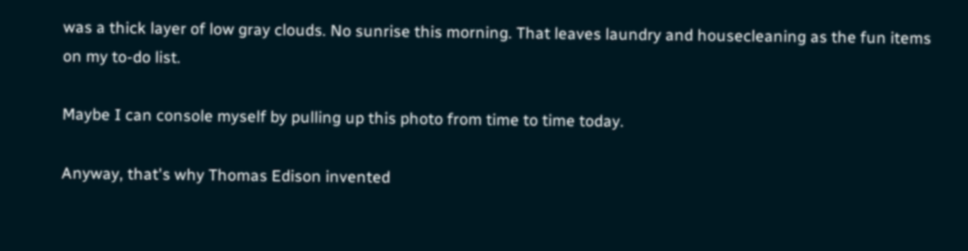was a thick layer of low gray clouds. No sunrise this morning. That leaves laundry and housecleaning as the fun items on my to-do list.

Maybe I can console myself by pulling up this photo from time to time today.

Anyway, that's why Thomas Edison invented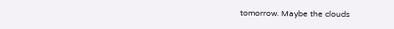tomorrow. Maybe the clouds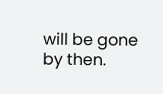will be gone by then.